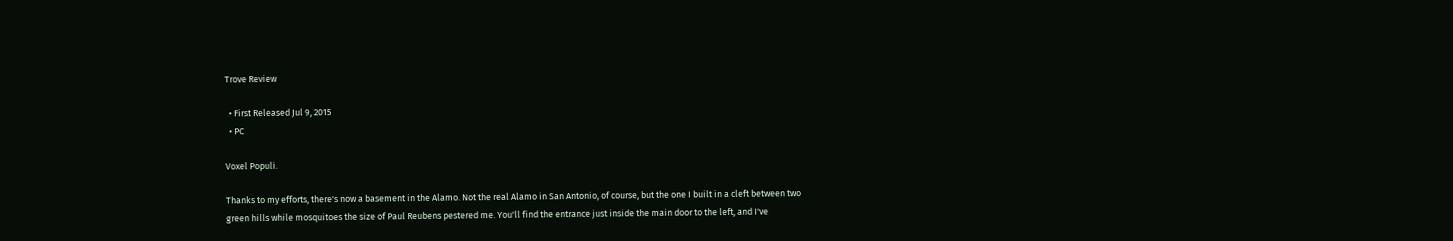Trove Review

  • First Released Jul 9, 2015
  • PC

Voxel Populi.

Thanks to my efforts, there's now a basement in the Alamo. Not the real Alamo in San Antonio, of course, but the one I built in a cleft between two green hills while mosquitoes the size of Paul Reubens pestered me. You'll find the entrance just inside the main door to the left, and I've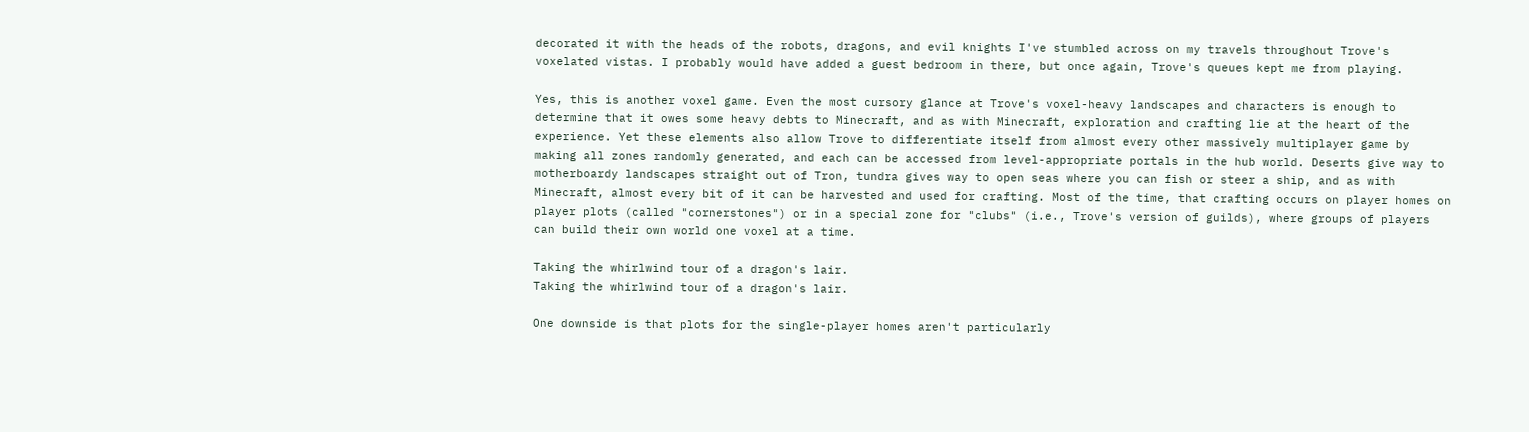decorated it with the heads of the robots, dragons, and evil knights I've stumbled across on my travels throughout Trove's voxelated vistas. I probably would have added a guest bedroom in there, but once again, Trove's queues kept me from playing.

Yes, this is another voxel game. Even the most cursory glance at Trove's voxel-heavy landscapes and characters is enough to determine that it owes some heavy debts to Minecraft, and as with Minecraft, exploration and crafting lie at the heart of the experience. Yet these elements also allow Trove to differentiate itself from almost every other massively multiplayer game by making all zones randomly generated, and each can be accessed from level-appropriate portals in the hub world. Deserts give way to motherboardy landscapes straight out of Tron, tundra gives way to open seas where you can fish or steer a ship, and as with Minecraft, almost every bit of it can be harvested and used for crafting. Most of the time, that crafting occurs on player homes on player plots (called "cornerstones") or in a special zone for "clubs" (i.e., Trove's version of guilds), where groups of players can build their own world one voxel at a time.

Taking the whirlwind tour of a dragon's lair.
Taking the whirlwind tour of a dragon's lair.

One downside is that plots for the single-player homes aren't particularly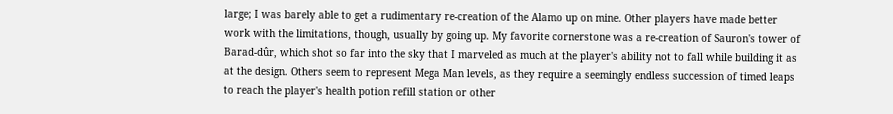large; I was barely able to get a rudimentary re-creation of the Alamo up on mine. Other players have made better work with the limitations, though, usually by going up. My favorite cornerstone was a re-creation of Sauron's tower of Barad-dûr, which shot so far into the sky that I marveled as much at the player's ability not to fall while building it as at the design. Others seem to represent Mega Man levels, as they require a seemingly endless succession of timed leaps to reach the player's health potion refill station or other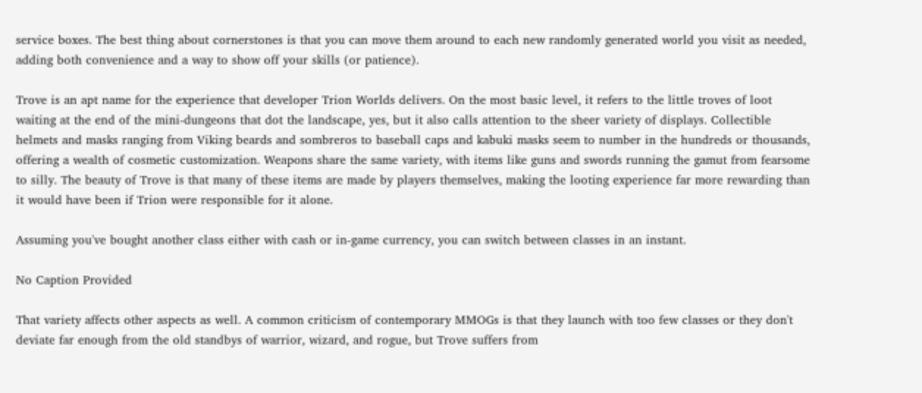service boxes. The best thing about cornerstones is that you can move them around to each new randomly generated world you visit as needed, adding both convenience and a way to show off your skills (or patience).

Trove is an apt name for the experience that developer Trion Worlds delivers. On the most basic level, it refers to the little troves of loot waiting at the end of the mini-dungeons that dot the landscape, yes, but it also calls attention to the sheer variety of displays. Collectible helmets and masks ranging from Viking beards and sombreros to baseball caps and kabuki masks seem to number in the hundreds or thousands, offering a wealth of cosmetic customization. Weapons share the same variety, with items like guns and swords running the gamut from fearsome to silly. The beauty of Trove is that many of these items are made by players themselves, making the looting experience far more rewarding than it would have been if Trion were responsible for it alone.

Assuming you've bought another class either with cash or in-game currency, you can switch between classes in an instant.

No Caption Provided

That variety affects other aspects as well. A common criticism of contemporary MMOGs is that they launch with too few classes or they don't deviate far enough from the old standbys of warrior, wizard, and rogue, but Trove suffers from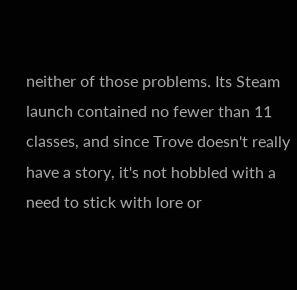neither of those problems. Its Steam launch contained no fewer than 11 classes, and since Trove doesn't really have a story, it's not hobbled with a need to stick with lore or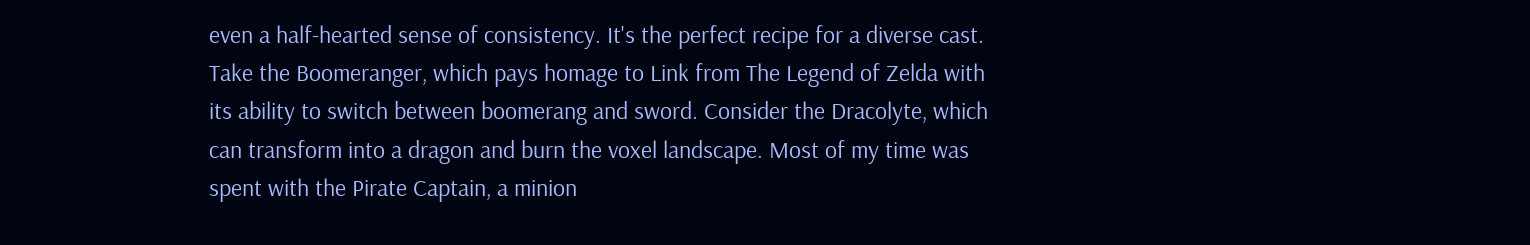even a half-hearted sense of consistency. It's the perfect recipe for a diverse cast. Take the Boomeranger, which pays homage to Link from The Legend of Zelda with its ability to switch between boomerang and sword. Consider the Dracolyte, which can transform into a dragon and burn the voxel landscape. Most of my time was spent with the Pirate Captain, a minion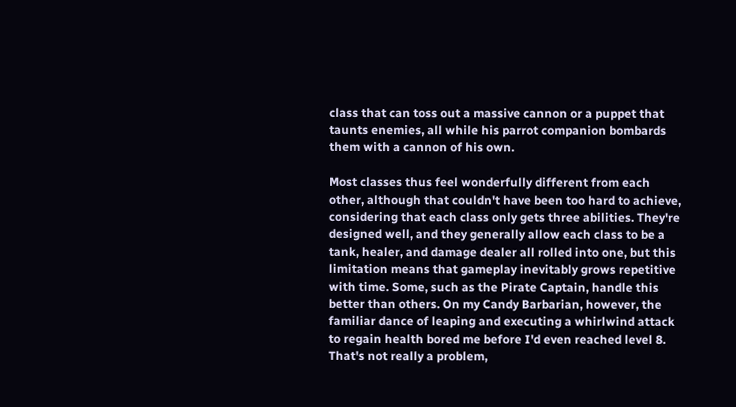class that can toss out a massive cannon or a puppet that taunts enemies, all while his parrot companion bombards them with a cannon of his own.

Most classes thus feel wonderfully different from each other, although that couldn't have been too hard to achieve, considering that each class only gets three abilities. They're designed well, and they generally allow each class to be a tank, healer, and damage dealer all rolled into one, but this limitation means that gameplay inevitably grows repetitive with time. Some, such as the Pirate Captain, handle this better than others. On my Candy Barbarian, however, the familiar dance of leaping and executing a whirlwind attack to regain health bored me before I'd even reached level 8. That's not really a problem,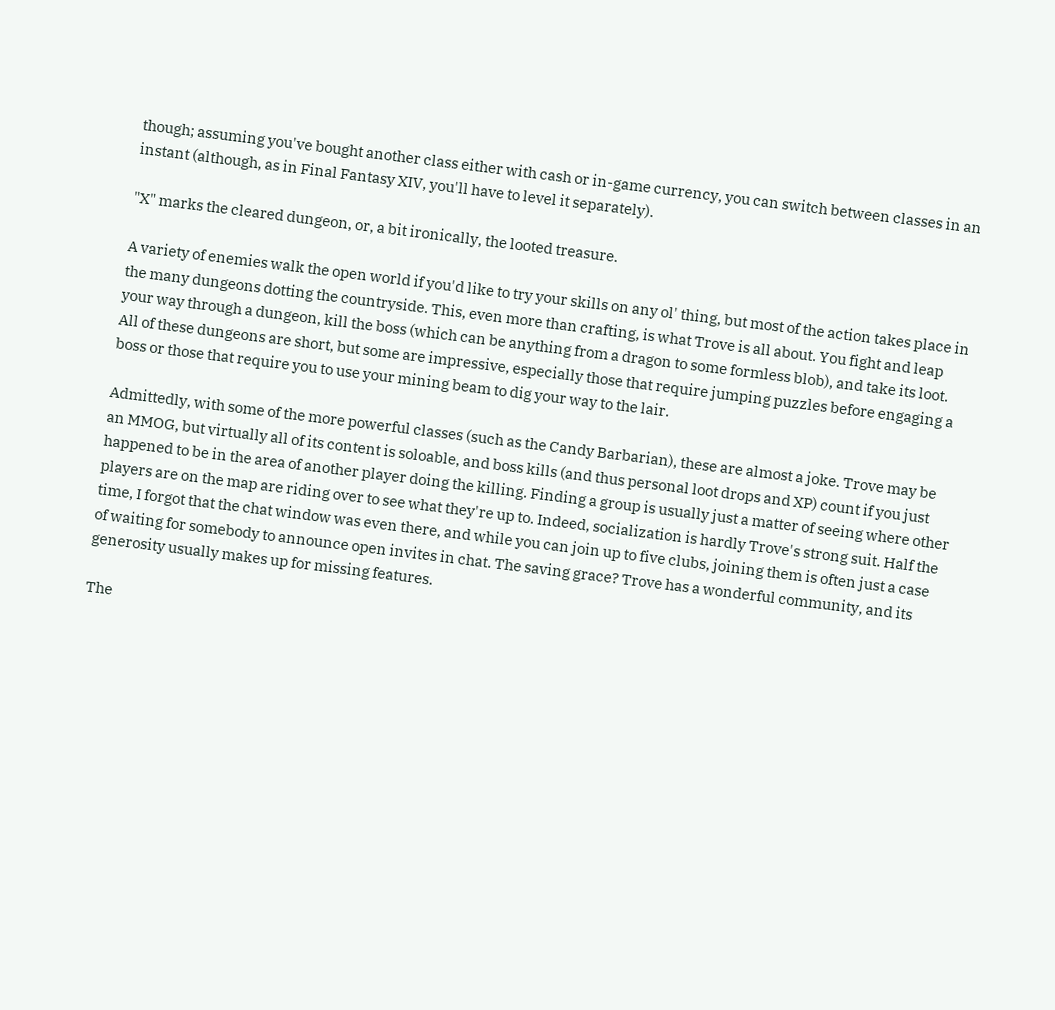though; assuming you've bought another class either with cash or in-game currency, you can switch between classes in an instant (although, as in Final Fantasy XIV, you'll have to level it separately).

"X" marks the cleared dungeon, or, a bit ironically, the looted treasure.

A variety of enemies walk the open world if you'd like to try your skills on any ol' thing, but most of the action takes place in the many dungeons dotting the countryside. This, even more than crafting, is what Trove is all about. You fight and leap your way through a dungeon, kill the boss (which can be anything from a dragon to some formless blob), and take its loot. All of these dungeons are short, but some are impressive, especially those that require jumping puzzles before engaging a boss or those that require you to use your mining beam to dig your way to the lair.

Admittedly, with some of the more powerful classes (such as the Candy Barbarian), these are almost a joke. Trove may be an MMOG, but virtually all of its content is soloable, and boss kills (and thus personal loot drops and XP) count if you just happened to be in the area of another player doing the killing. Finding a group is usually just a matter of seeing where other players are on the map are riding over to see what they're up to. Indeed, socialization is hardly Trove's strong suit. Half the time, I forgot that the chat window was even there, and while you can join up to five clubs, joining them is often just a case of waiting for somebody to announce open invites in chat. The saving grace? Trove has a wonderful community, and its generosity usually makes up for missing features.

The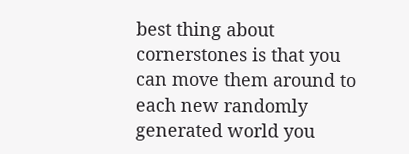best thing about cornerstones is that you can move them around to each new randomly generated world you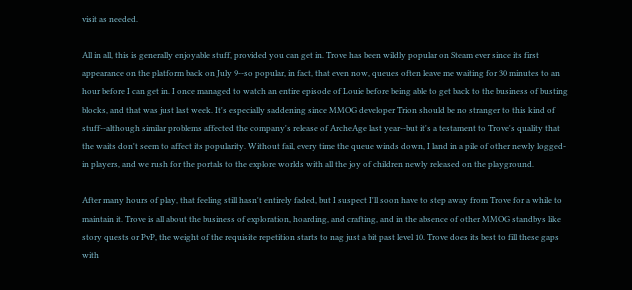visit as needed.

All in all, this is generally enjoyable stuff, provided you can get in. Trove has been wildly popular on Steam ever since its first appearance on the platform back on July 9--so popular, in fact, that even now, queues often leave me waiting for 30 minutes to an hour before I can get in. I once managed to watch an entire episode of Louie before being able to get back to the business of busting blocks, and that was just last week. It's especially saddening since MMOG developer Trion should be no stranger to this kind of stuff--although similar problems affected the company's release of ArcheAge last year--but it's a testament to Trove's quality that the waits don't seem to affect its popularity. Without fail, every time the queue winds down, I land in a pile of other newly logged-in players, and we rush for the portals to the explore worlds with all the joy of children newly released on the playground.

After many hours of play, that feeling still hasn't entirely faded, but I suspect I'll soon have to step away from Trove for a while to maintain it. Trove is all about the business of exploration, hoarding, and crafting, and in the absence of other MMOG standbys like story quests or PvP, the weight of the requisite repetition starts to nag just a bit past level 10. Trove does its best to fill these gaps with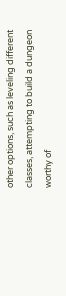other options, such as leveling different classes, attempting to build a dungeon worthy of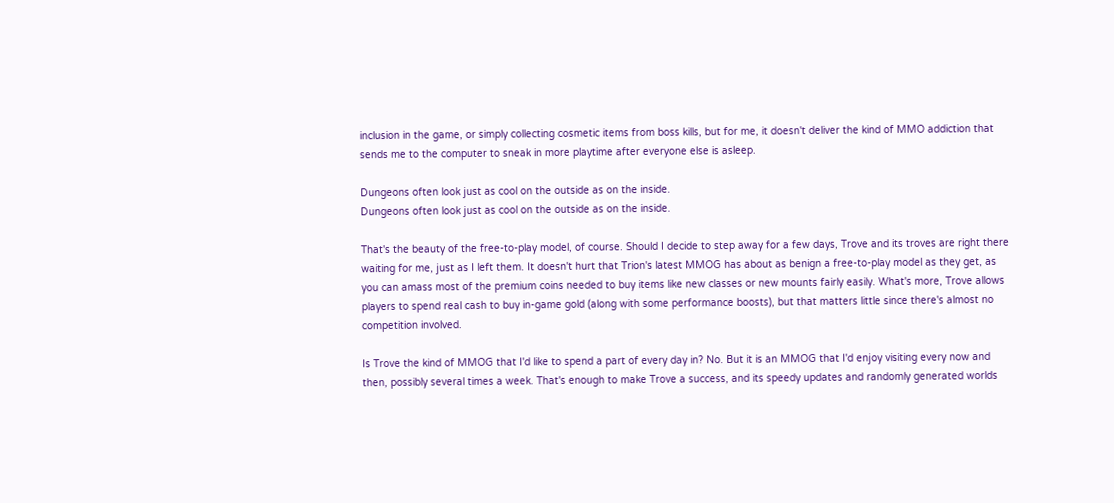inclusion in the game, or simply collecting cosmetic items from boss kills, but for me, it doesn't deliver the kind of MMO addiction that sends me to the computer to sneak in more playtime after everyone else is asleep.

Dungeons often look just as cool on the outside as on the inside.
Dungeons often look just as cool on the outside as on the inside.

That's the beauty of the free-to-play model, of course. Should I decide to step away for a few days, Trove and its troves are right there waiting for me, just as I left them. It doesn't hurt that Trion's latest MMOG has about as benign a free-to-play model as they get, as you can amass most of the premium coins needed to buy items like new classes or new mounts fairly easily. What's more, Trove allows players to spend real cash to buy in-game gold (along with some performance boosts), but that matters little since there's almost no competition involved.

Is Trove the kind of MMOG that I'd like to spend a part of every day in? No. But it is an MMOG that I'd enjoy visiting every now and then, possibly several times a week. That's enough to make Trove a success, and its speedy updates and randomly generated worlds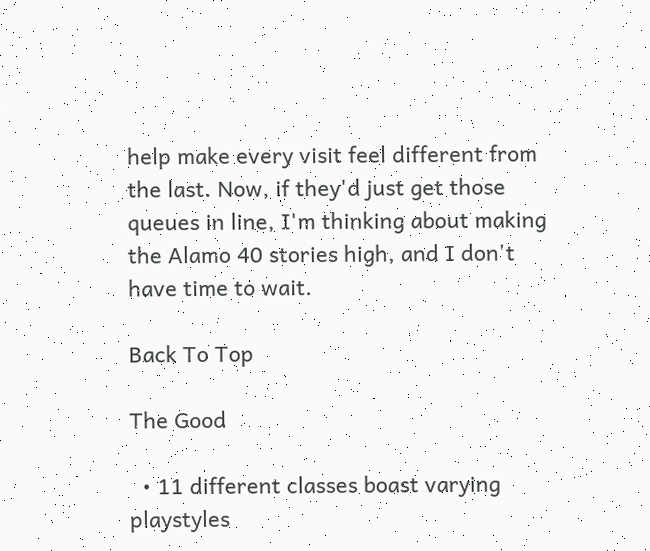help make every visit feel different from the last. Now, if they'd just get those queues in line, I'm thinking about making the Alamo 40 stories high, and I don't have time to wait.

Back To Top

The Good

  • 11 different classes boast varying playstyles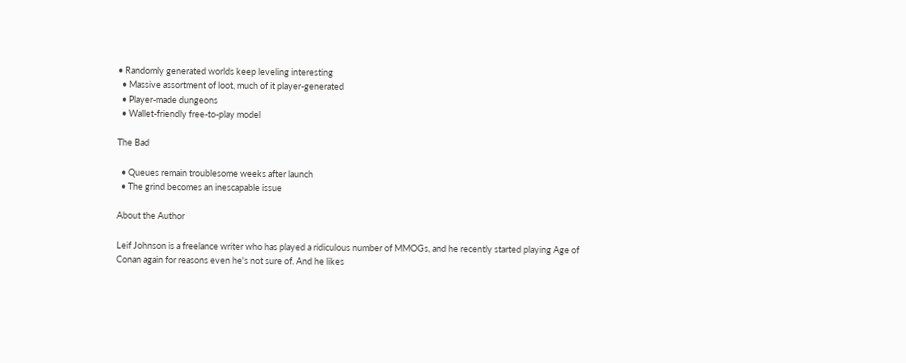• Randomly generated worlds keep leveling interesting
  • Massive assortment of loot, much of it player-generated
  • Player-made dungeons
  • Wallet-friendly free-to-play model

The Bad

  • Queues remain troublesome weeks after launch
  • The grind becomes an inescapable issue

About the Author

Leif Johnson is a freelance writer who has played a ridiculous number of MMOGs, and he recently started playing Age of Conan again for reasons even he's not sure of. And he likes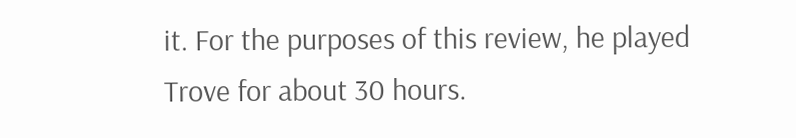it. For the purposes of this review, he played Trove for about 30 hours.